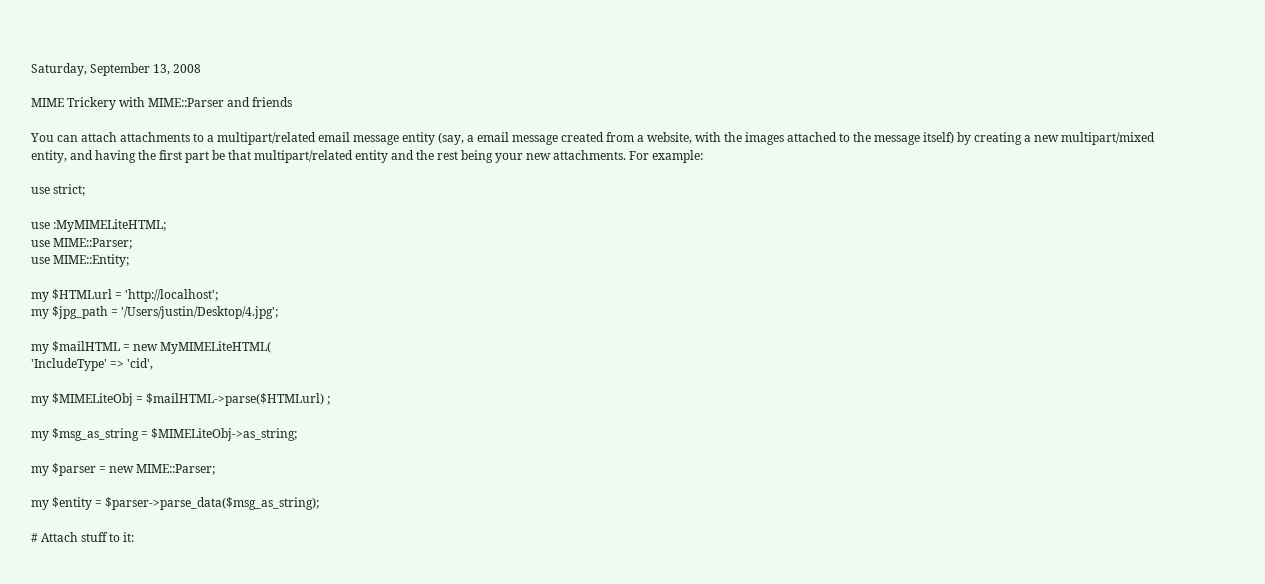Saturday, September 13, 2008

MIME Trickery with MIME::Parser and friends

You can attach attachments to a multipart/related email message entity (say, a email message created from a website, with the images attached to the message itself) by creating a new multipart/mixed entity, and having the first part be that multipart/related entity and the rest being your new attachments. For example:

use strict;

use :MyMIMELiteHTML;
use MIME::Parser;
use MIME::Entity;

my $HTMLurl = 'http://localhost';
my $jpg_path = '/Users/justin/Desktop/4.jpg';

my $mailHTML = new MyMIMELiteHTML(
'IncludeType' => 'cid',

my $MIMELiteObj = $mailHTML->parse($HTMLurl) ;

my $msg_as_string = $MIMELiteObj->as_string;

my $parser = new MIME::Parser;

my $entity = $parser->parse_data($msg_as_string);

# Attach stuff to it: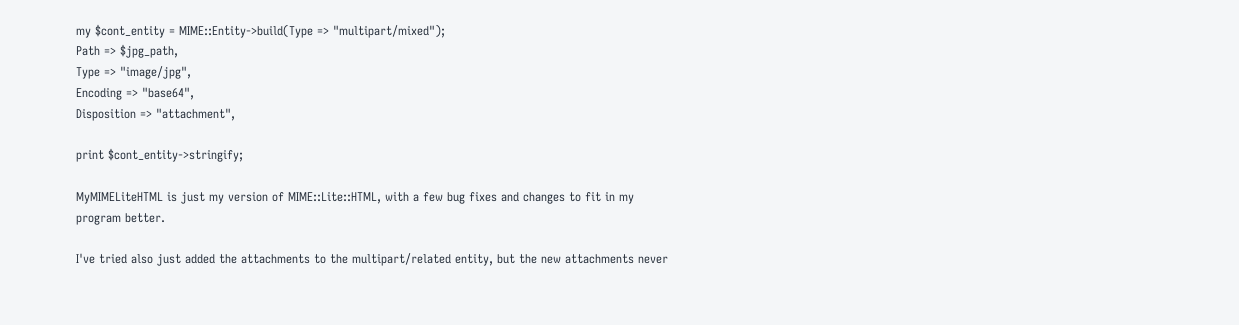my $cont_entity = MIME::Entity->build(Type => "multipart/mixed");
Path => $jpg_path,
Type => "image/jpg",
Encoding => "base64",
Disposition => "attachment",

print $cont_entity->stringify;

MyMIMELiteHTML is just my version of MIME::Lite::HTML, with a few bug fixes and changes to fit in my program better.

I've tried also just added the attachments to the multipart/related entity, but the new attachments never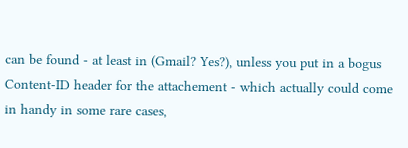can be found - at least in (Gmail? Yes?), unless you put in a bogus Content-ID header for the attachement - which actually could come in handy in some rare cases,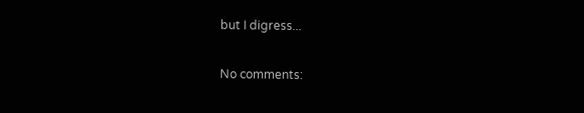but I digress...

No comments: